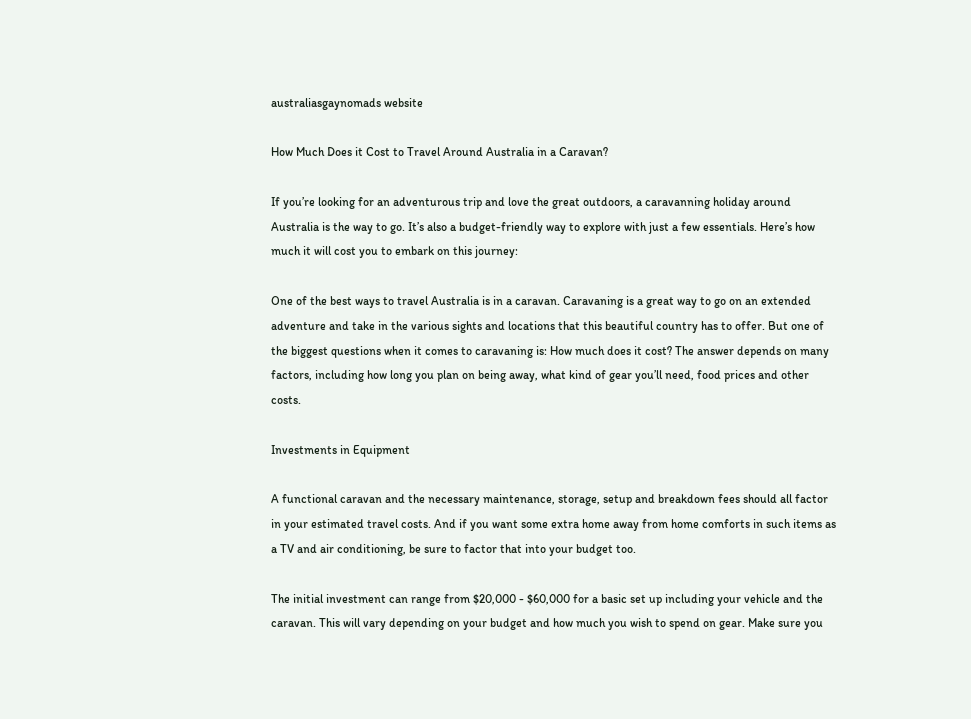australiasgaynomads website

How Much Does it Cost to Travel Around Australia in a Caravan?

If you’re looking for an adventurous trip and love the great outdoors, a caravanning holiday around Australia is the way to go. It’s also a budget-friendly way to explore with just a few essentials. Here’s how much it will cost you to embark on this journey:

One of the best ways to travel Australia is in a caravan. Caravaning is a great way to go on an extended adventure and take in the various sights and locations that this beautiful country has to offer. But one of the biggest questions when it comes to caravaning is: How much does it cost? The answer depends on many factors, including how long you plan on being away, what kind of gear you’ll need, food prices and other costs.

Investments in Equipment

A functional caravan and the necessary maintenance, storage, setup and breakdown fees should all factor in your estimated travel costs. And if you want some extra home away from home comforts in such items as a TV and air conditioning, be sure to factor that into your budget too.

The initial investment can range from $20,000 - $60,000 for a basic set up including your vehicle and the caravan. This will vary depending on your budget and how much you wish to spend on gear. Make sure you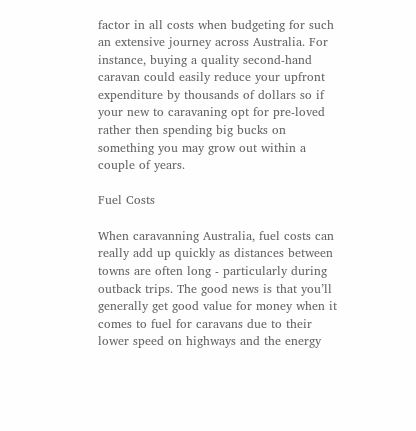factor in all costs when budgeting for such an extensive journey across Australia. For instance, buying a quality second-hand caravan could easily reduce your upfront expenditure by thousands of dollars so if your new to caravaning opt for pre-loved rather then spending big bucks on something you may grow out within a couple of years.

Fuel Costs

When caravanning Australia, fuel costs can really add up quickly as distances between towns are often long - particularly during outback trips. The good news is that you’ll generally get good value for money when it comes to fuel for caravans due to their lower speed on highways and the energy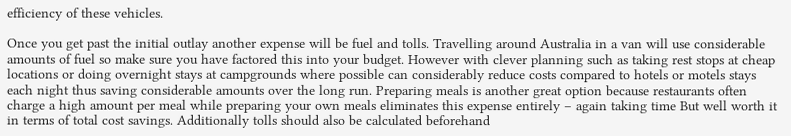efficiency of these vehicles.

Once you get past the initial outlay another expense will be fuel and tolls. Travelling around Australia in a van will use considerable amounts of fuel so make sure you have factored this into your budget. However with clever planning such as taking rest stops at cheap locations or doing overnight stays at campgrounds where possible can considerably reduce costs compared to hotels or motels stays each night thus saving considerable amounts over the long run. Preparing meals is another great option because restaurants often charge a high amount per meal while preparing your own meals eliminates this expense entirely – again taking time But well worth it in terms of total cost savings. Additionally tolls should also be calculated beforehand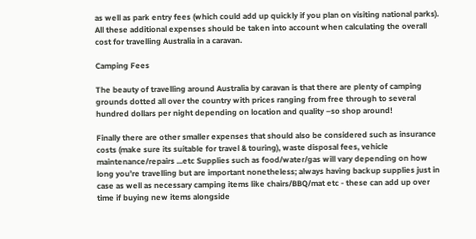as well as park entry fees (which could add up quickly if you plan on visiting national parks). All these additional expenses should be taken into account when calculating the overall cost for travelling Australia in a caravan.

Camping Fees

The beauty of travelling around Australia by caravan is that there are plenty of camping grounds dotted all over the country with prices ranging from free through to several hundred dollars per night depending on location and quality –so shop around!

Finally there are other smaller expenses that should also be considered such as insurance costs (make sure its suitable for travel & touring), waste disposal fees, vehicle maintenance/repairs ...etc Supplies such as food/water/gas will vary depending on how long you’re travelling but are important nonetheless; always having backup supplies just in case as well as necessary camping items like chairs/BBQ/mat etc - these can add up over time if buying new items alongside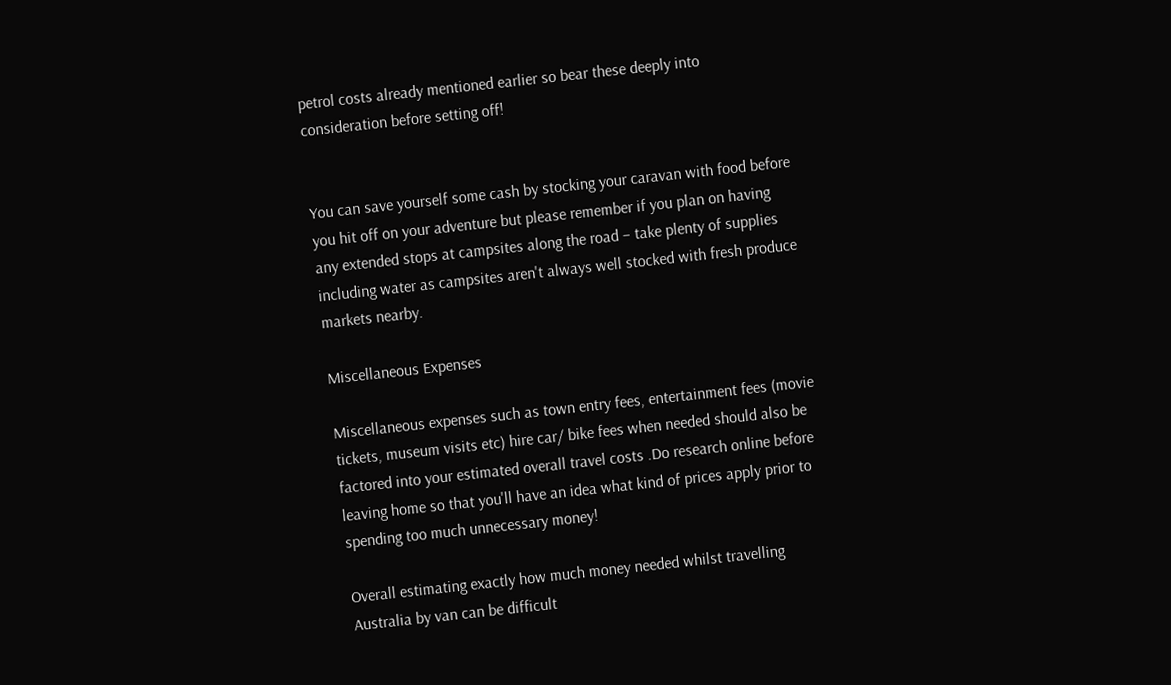petrol costs already mentioned earlier so bear these deeply into consideration before setting off!


You can save yourself some cash by stocking your caravan with food before you hit off on your adventure but please remember if you plan on having any extended stops at campsites along the road – take plenty of supplies including water as campsites aren't always well stocked with fresh produce markets nearby.

Miscellaneous Expenses

Miscellaneous expenses such as town entry fees, entertainment fees (movie tickets, museum visits etc) hire car/ bike fees when needed should also be factored into your estimated overall travel costs .Do research online before leaving home so that you'll have an idea what kind of prices apply prior to spending too much unnecessary money!

Overall estimating exactly how much money needed whilst travelling Australia by van can be difficult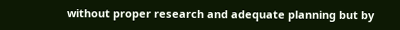without proper research and adequate planning but by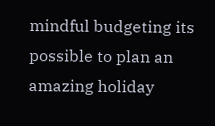mindful budgeting its possible to plan an amazing holiday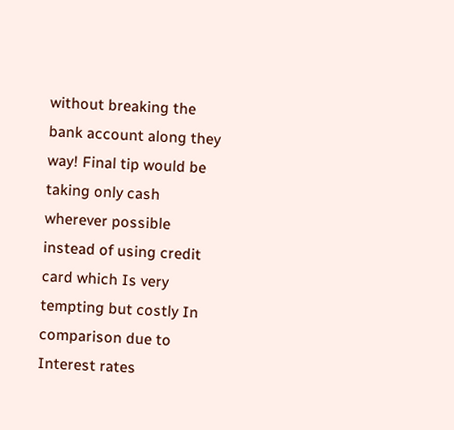without breaking the bank account along they way! Final tip would be taking only cash wherever possible instead of using credit card which Is very tempting but costly In comparison due to Interest rates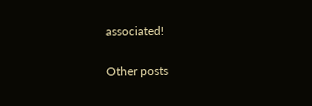associated!

Other posts